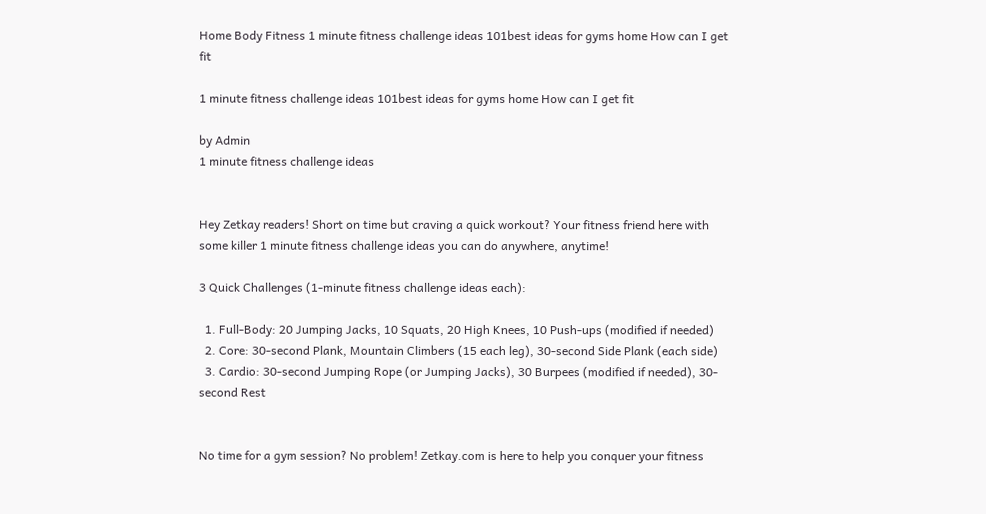Home Body Fitness 1 minute fitness challenge ideas 101best ideas for gyms home How can I get fit

1 minute fitness challenge ideas 101best ideas for gyms home How can I get fit

by Admin
1 minute fitness challenge ideas


Hey Zetkay readers! Short on time but craving a quick workout? Your fitness friend here with some killer 1 minute fitness challenge ideas you can do anywhere, anytime!

3 Quick Challenges (1-minute fitness challenge ideas each):

  1. Full-Body: 20 Jumping Jacks, 10 Squats, 20 High Knees, 10 Push-ups (modified if needed)
  2. Core: 30-second Plank, Mountain Climbers (15 each leg), 30-second Side Plank (each side)
  3. Cardio: 30-second Jumping Rope (or Jumping Jacks), 30 Burpees (modified if needed), 30-second Rest


No time for a gym session? No problem! Zetkay.com is here to help you conquer your fitness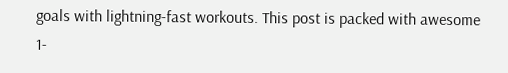goals with lightning-fast workouts. This post is packed with awesome 1-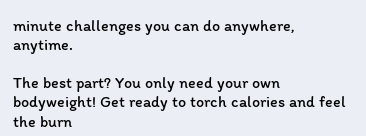minute challenges you can do anywhere, anytime.

The best part? You only need your own bodyweight! Get ready to torch calories and feel the burn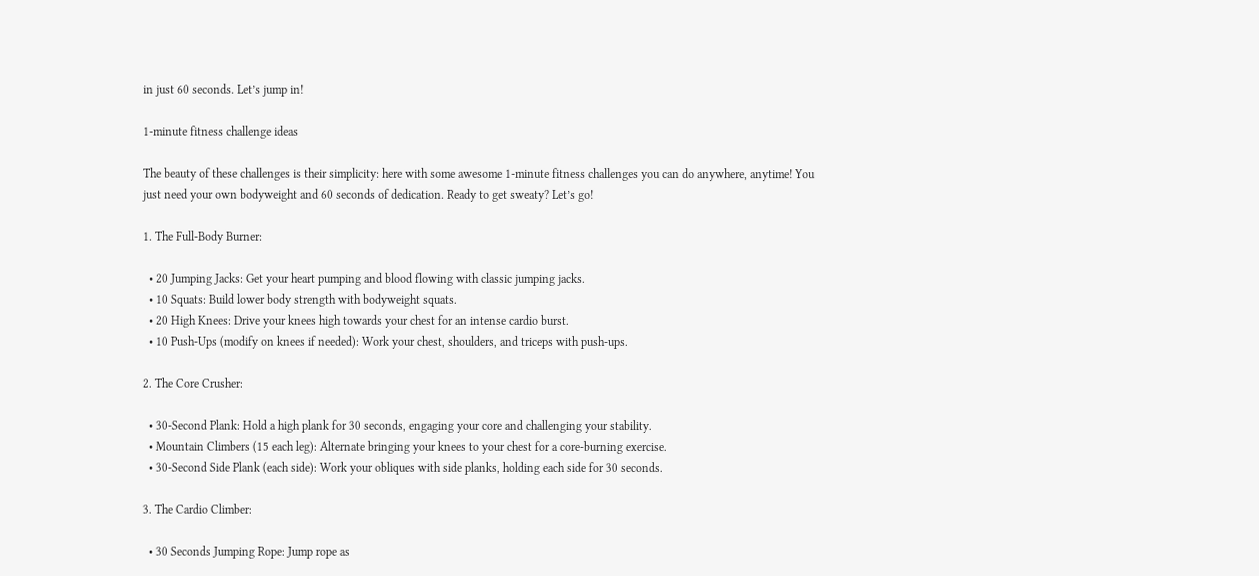in just 60 seconds. Let’s jump in!

1-minute fitness challenge ideas

The beauty of these challenges is their simplicity: here with some awesome 1-minute fitness challenges you can do anywhere, anytime! You just need your own bodyweight and 60 seconds of dedication. Ready to get sweaty? Let’s go!

1. The Full-Body Burner:

  • 20 Jumping Jacks: Get your heart pumping and blood flowing with classic jumping jacks.
  • 10 Squats: Build lower body strength with bodyweight squats.
  • 20 High Knees: Drive your knees high towards your chest for an intense cardio burst.
  • 10 Push-Ups (modify on knees if needed): Work your chest, shoulders, and triceps with push-ups.

2. The Core Crusher:

  • 30-Second Plank: Hold a high plank for 30 seconds, engaging your core and challenging your stability.
  • Mountain Climbers (15 each leg): Alternate bringing your knees to your chest for a core-burning exercise.
  • 30-Second Side Plank (each side): Work your obliques with side planks, holding each side for 30 seconds.

3. The Cardio Climber:

  • 30 Seconds Jumping Rope: Jump rope as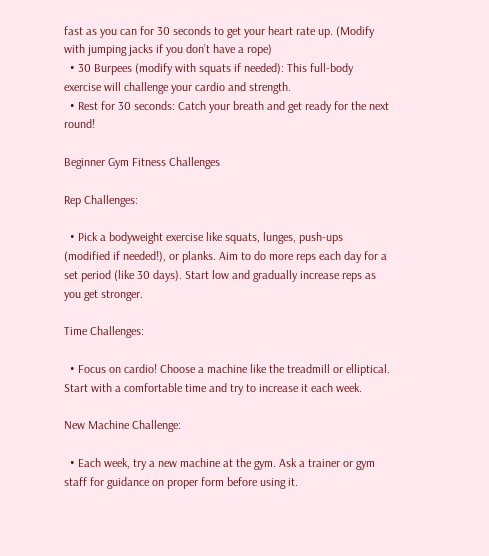fast as you can for 30 seconds to get your heart rate up. (Modify with jumping jacks if you don’t have a rope)
  • 30 Burpees (modify with squats if needed): This full-body exercise will challenge your cardio and strength.
  • Rest for 30 seconds: Catch your breath and get ready for the next round!

Beginner Gym Fitness Challenges

Rep Challenges:

  • Pick a bodyweight exercise like squats, lunges, push-ups (modified if needed!), or planks. Aim to do more reps each day for a set period (like 30 days). Start low and gradually increase reps as you get stronger.

Time Challenges:

  • Focus on cardio! Choose a machine like the treadmill or elliptical. Start with a comfortable time and try to increase it each week.

New Machine Challenge:

  • Each week, try a new machine at the gym. Ask a trainer or gym staff for guidance on proper form before using it.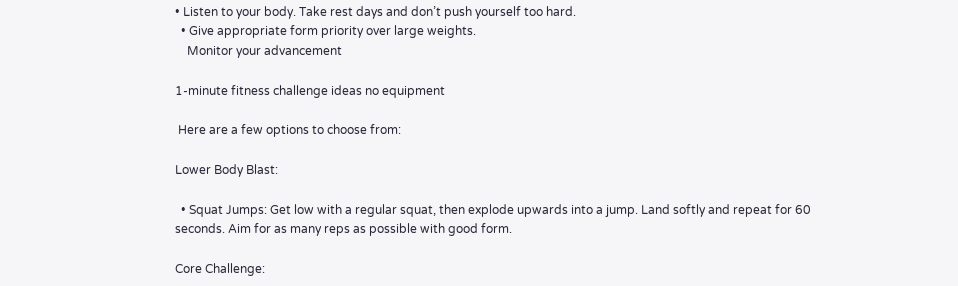• Listen to your body. Take rest days and don’t push yourself too hard.
  • Give appropriate form priority over large weights.
    Monitor your advancement

1-minute fitness challenge ideas no equipment

 Here are a few options to choose from:

Lower Body Blast:

  • Squat Jumps: Get low with a regular squat, then explode upwards into a jump. Land softly and repeat for 60 seconds. Aim for as many reps as possible with good form.

Core Challenge: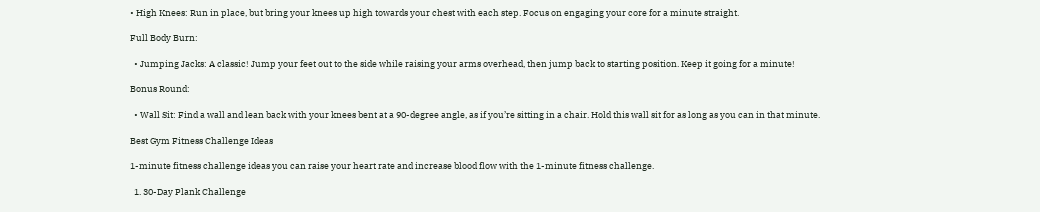• High Knees: Run in place, but bring your knees up high towards your chest with each step. Focus on engaging your core for a minute straight.

Full Body Burn:

  • Jumping Jacks: A classic! Jump your feet out to the side while raising your arms overhead, then jump back to starting position. Keep it going for a minute!

Bonus Round:

  • Wall Sit: Find a wall and lean back with your knees bent at a 90-degree angle, as if you’re sitting in a chair. Hold this wall sit for as long as you can in that minute.

Best Gym Fitness Challenge Ideas

1-minute fitness challenge ideas you can raise your heart rate and increase blood flow with the 1-minute fitness challenge.

  1. 30-Day Plank Challenge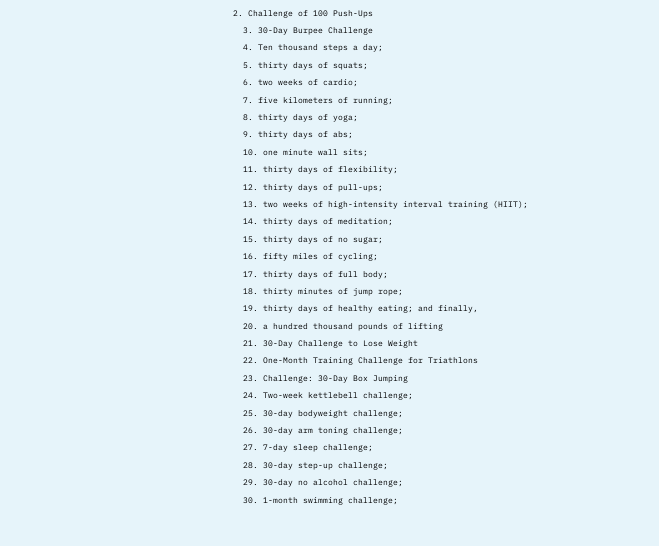2. Challenge of 100 Push-Ups
  3. 30-Day Burpee Challenge
  4. Ten thousand steps a day;
  5. thirty days of squats;
  6. two weeks of cardio;
  7. five kilometers of running;
  8. thirty days of yoga;
  9. thirty days of abs;
  10. one minute wall sits;
  11. thirty days of flexibility;
  12. thirty days of pull-ups;
  13. two weeks of high-intensity interval training (HIIT);
  14. thirty days of meditation;
  15. thirty days of no sugar;
  16. fifty miles of cycling;
  17. thirty days of full body;
  18. thirty minutes of jump rope;
  19. thirty days of healthy eating; and finally,
  20. a hundred thousand pounds of lifting
  21. 30-Day Challenge to Lose Weight
  22. One-Month Training Challenge for Triathlons
  23. Challenge: 30-Day Box Jumping
  24. Two-week kettlebell challenge;
  25. 30-day bodyweight challenge;
  26. 30-day arm toning challenge;
  27. 7-day sleep challenge;
  28. 30-day step-up challenge;
  29. 30-day no alcohol challenge;
  30. 1-month swimming challenge;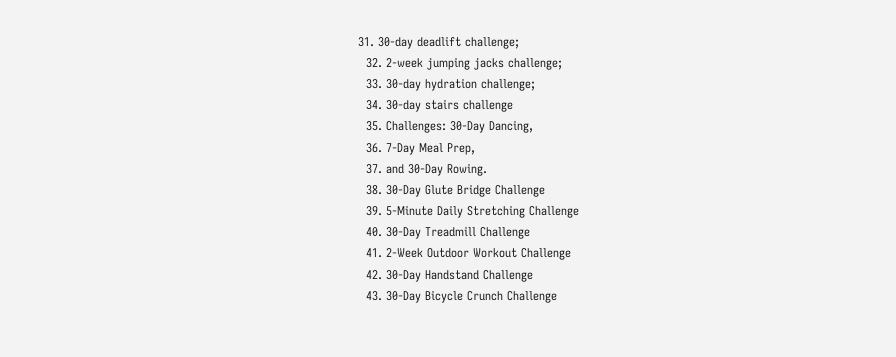31. 30-day deadlift challenge;
  32. 2-week jumping jacks challenge;
  33. 30-day hydration challenge;
  34. 30-day stairs challenge
  35. Challenges: 30-Day Dancing,
  36. 7-Day Meal Prep,
  37. and 30-Day Rowing.
  38. 30-Day Glute Bridge Challenge
  39. 5-Minute Daily Stretching Challenge
  40. 30-Day Treadmill Challenge
  41. 2-Week Outdoor Workout Challenge
  42. 30-Day Handstand Challenge
  43. 30-Day Bicycle Crunch Challenge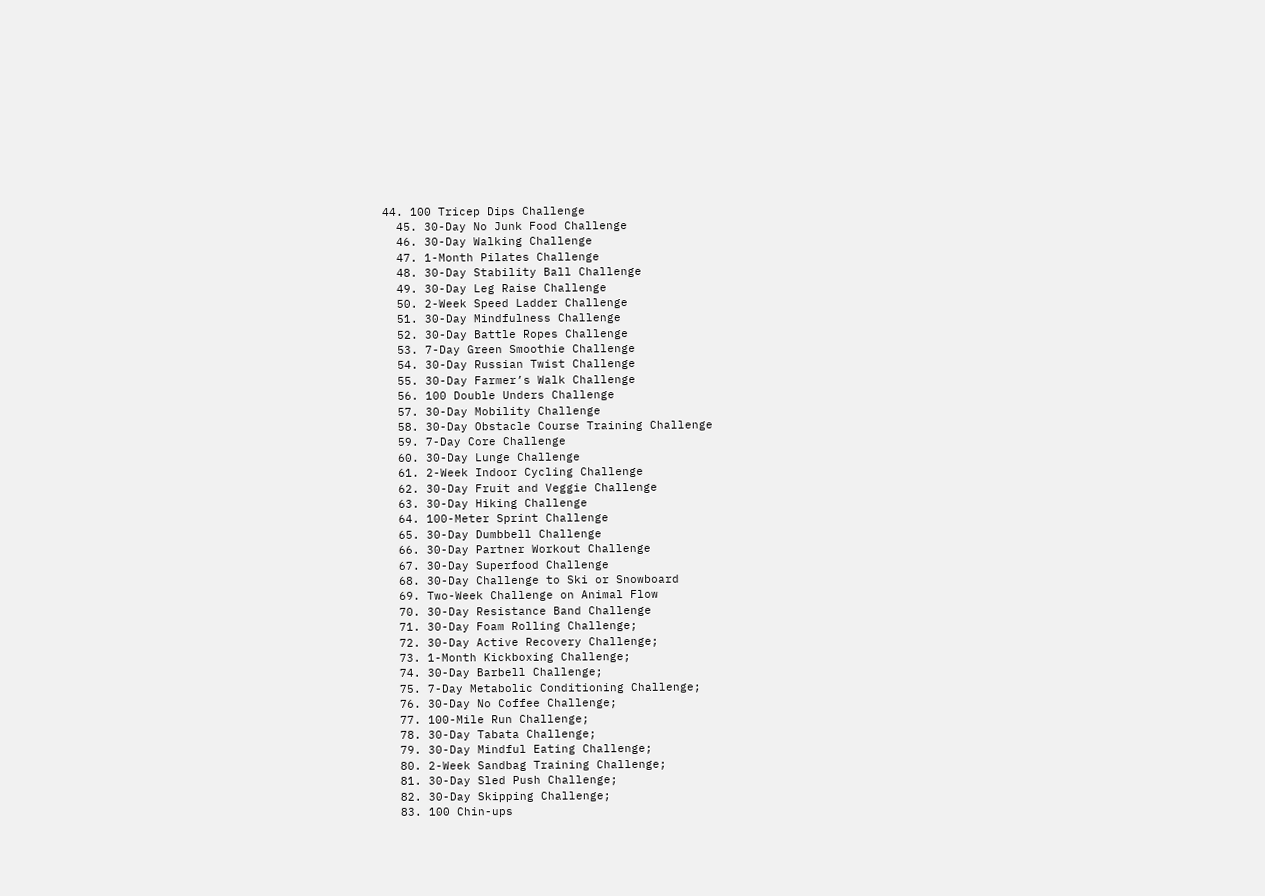44. 100 Tricep Dips Challenge
  45. 30-Day No Junk Food Challenge
  46. 30-Day Walking Challenge
  47. 1-Month Pilates Challenge
  48. 30-Day Stability Ball Challenge
  49. 30-Day Leg Raise Challenge
  50. 2-Week Speed Ladder Challenge
  51. 30-Day Mindfulness Challenge
  52. 30-Day Battle Ropes Challenge
  53. 7-Day Green Smoothie Challenge
  54. 30-Day Russian Twist Challenge
  55. 30-Day Farmer’s Walk Challenge
  56. 100 Double Unders Challenge
  57. 30-Day Mobility Challenge
  58. 30-Day Obstacle Course Training Challenge
  59. 7-Day Core Challenge
  60. 30-Day Lunge Challenge
  61. 2-Week Indoor Cycling Challenge
  62. 30-Day Fruit and Veggie Challenge
  63. 30-Day Hiking Challenge
  64. 100-Meter Sprint Challenge
  65. 30-Day Dumbbell Challenge
  66. 30-Day Partner Workout Challenge
  67. 30-Day Superfood Challenge
  68. 30-Day Challenge to Ski or Snowboard
  69. Two-Week Challenge on Animal Flow
  70. 30-Day Resistance Band Challenge
  71. 30-Day Foam Rolling Challenge;
  72. 30-Day Active Recovery Challenge;
  73. 1-Month Kickboxing Challenge;
  74. 30-Day Barbell Challenge;
  75. 7-Day Metabolic Conditioning Challenge;
  76. 30-Day No Coffee Challenge;
  77. 100-Mile Run Challenge;
  78. 30-Day Tabata Challenge;
  79. 30-Day Mindful Eating Challenge;
  80. 2-Week Sandbag Training Challenge;
  81. 30-Day Sled Push Challenge;
  82. 30-Day Skipping Challenge;
  83. 100 Chin-ups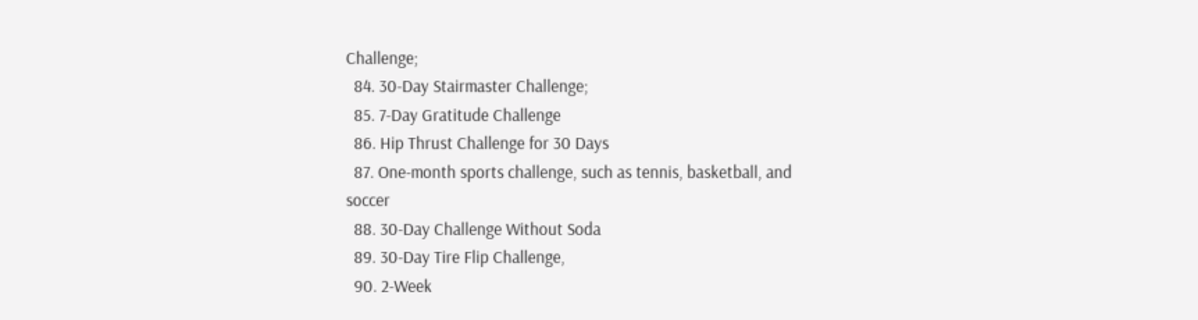Challenge;
  84. 30-Day Stairmaster Challenge;
  85. 7-Day Gratitude Challenge
  86. Hip Thrust Challenge for 30 Days
  87. One-month sports challenge, such as tennis, basketball, and soccer
  88. 30-Day Challenge Without Soda
  89. 30-Day Tire Flip Challenge,
  90. 2-Week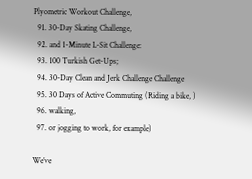Plyometric Workout Challenge,
  91. 30-Day Skating Challenge,
  92. and 1-Minute L-Sit Challenge:
  93. 100 Turkish Get-Ups;
  94. 30-Day Clean and Jerk Challenge Challenge
  95. 30 Days of Active Commuting (Riding a bike, )
  96. walking,
  97. or jogging to work, for example)

We’ve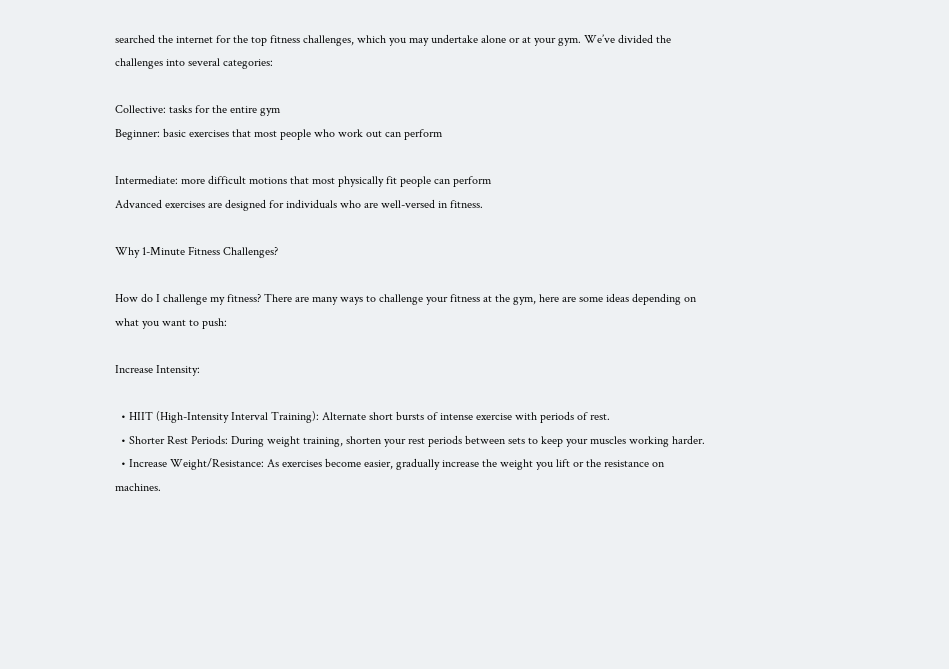searched the internet for the top fitness challenges, which you may undertake alone or at your gym. We’ve divided the challenges into several categories:

Collective: tasks for the entire gym
Beginner: basic exercises that most people who work out can perform

Intermediate: more difficult motions that most physically fit people can perform
Advanced exercises are designed for individuals who are well-versed in fitness.

Why 1-Minute Fitness Challenges?

How do I challenge my fitness? There are many ways to challenge your fitness at the gym, here are some ideas depending on what you want to push:

Increase Intensity:

  • HIIT (High-Intensity Interval Training): Alternate short bursts of intense exercise with periods of rest.
  • Shorter Rest Periods: During weight training, shorten your rest periods between sets to keep your muscles working harder.
  • Increase Weight/Resistance: As exercises become easier, gradually increase the weight you lift or the resistance on machines.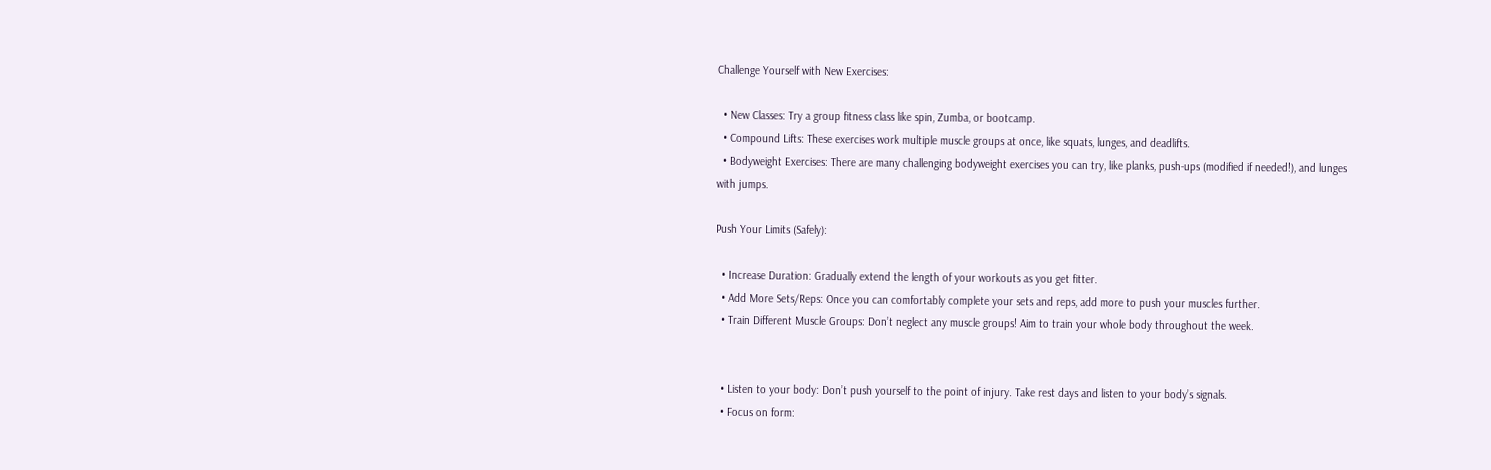Challenge Yourself with New Exercises:

  • New Classes: Try a group fitness class like spin, Zumba, or bootcamp.
  • Compound Lifts: These exercises work multiple muscle groups at once, like squats, lunges, and deadlifts.
  • Bodyweight Exercises: There are many challenging bodyweight exercises you can try, like planks, push-ups (modified if needed!), and lunges with jumps.

Push Your Limits (Safely):

  • Increase Duration: Gradually extend the length of your workouts as you get fitter.
  • Add More Sets/Reps: Once you can comfortably complete your sets and reps, add more to push your muscles further.
  • Train Different Muscle Groups: Don’t neglect any muscle groups! Aim to train your whole body throughout the week.


  • Listen to your body: Don’t push yourself to the point of injury. Take rest days and listen to your body’s signals.
  • Focus on form: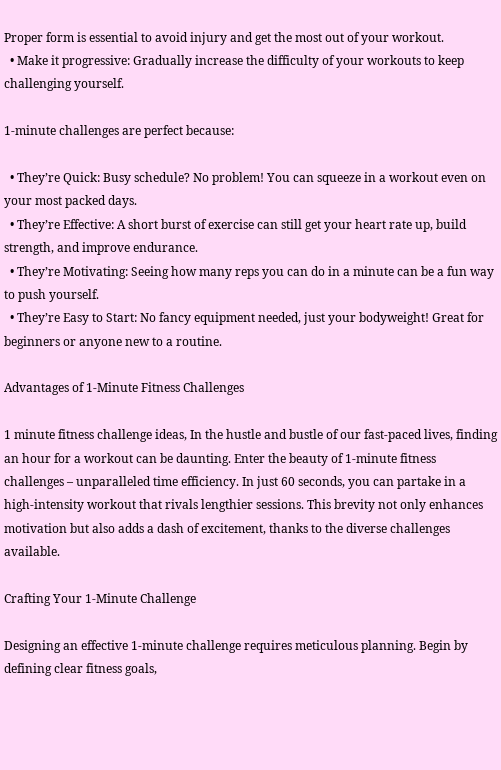Proper form is essential to avoid injury and get the most out of your workout.
  • Make it progressive: Gradually increase the difficulty of your workouts to keep challenging yourself.

1-minute challenges are perfect because:

  • They’re Quick: Busy schedule? No problem! You can squeeze in a workout even on your most packed days.
  • They’re Effective: A short burst of exercise can still get your heart rate up, build strength, and improve endurance.
  • They’re Motivating: Seeing how many reps you can do in a minute can be a fun way to push yourself.
  • They’re Easy to Start: No fancy equipment needed, just your bodyweight! Great for beginners or anyone new to a routine.

Advantages of 1-Minute Fitness Challenges

1 minute fitness challenge ideas, In the hustle and bustle of our fast-paced lives, finding an hour for a workout can be daunting. Enter the beauty of 1-minute fitness challenges – unparalleled time efficiency. In just 60 seconds, you can partake in a high-intensity workout that rivals lengthier sessions. This brevity not only enhances motivation but also adds a dash of excitement, thanks to the diverse challenges available.

Crafting Your 1-Minute Challenge

Designing an effective 1-minute challenge requires meticulous planning. Begin by defining clear fitness goals,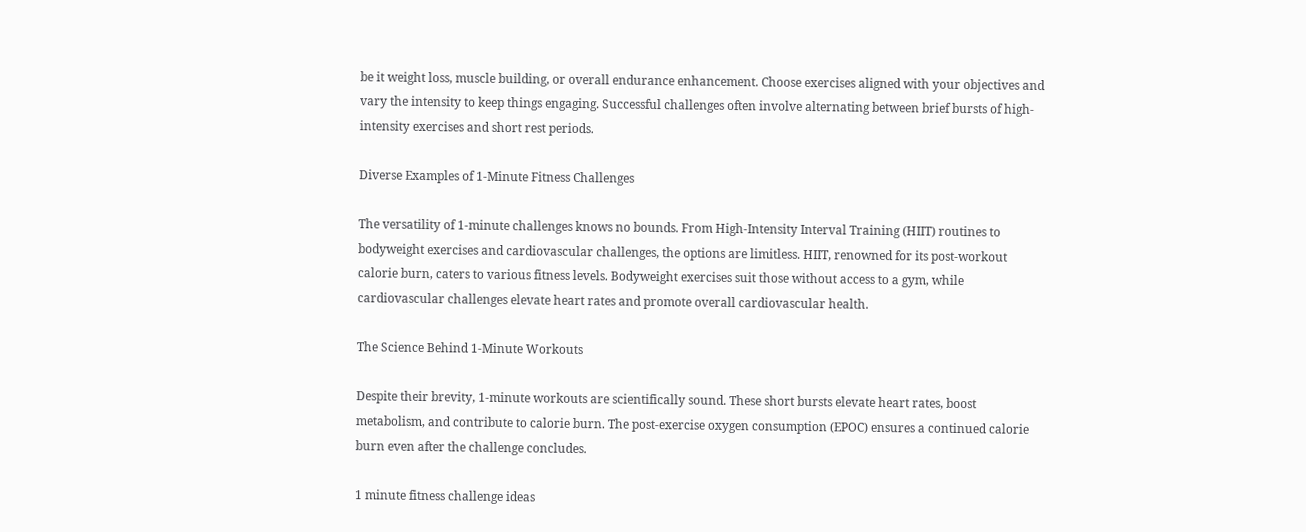be it weight loss, muscle building, or overall endurance enhancement. Choose exercises aligned with your objectives and vary the intensity to keep things engaging. Successful challenges often involve alternating between brief bursts of high-intensity exercises and short rest periods.

Diverse Examples of 1-Minute Fitness Challenges

The versatility of 1-minute challenges knows no bounds. From High-Intensity Interval Training (HIIT) routines to bodyweight exercises and cardiovascular challenges, the options are limitless. HIIT, renowned for its post-workout calorie burn, caters to various fitness levels. Bodyweight exercises suit those without access to a gym, while cardiovascular challenges elevate heart rates and promote overall cardiovascular health.

The Science Behind 1-Minute Workouts

Despite their brevity, 1-minute workouts are scientifically sound. These short bursts elevate heart rates, boost metabolism, and contribute to calorie burn. The post-exercise oxygen consumption (EPOC) ensures a continued calorie burn even after the challenge concludes.

1 minute fitness challenge ideas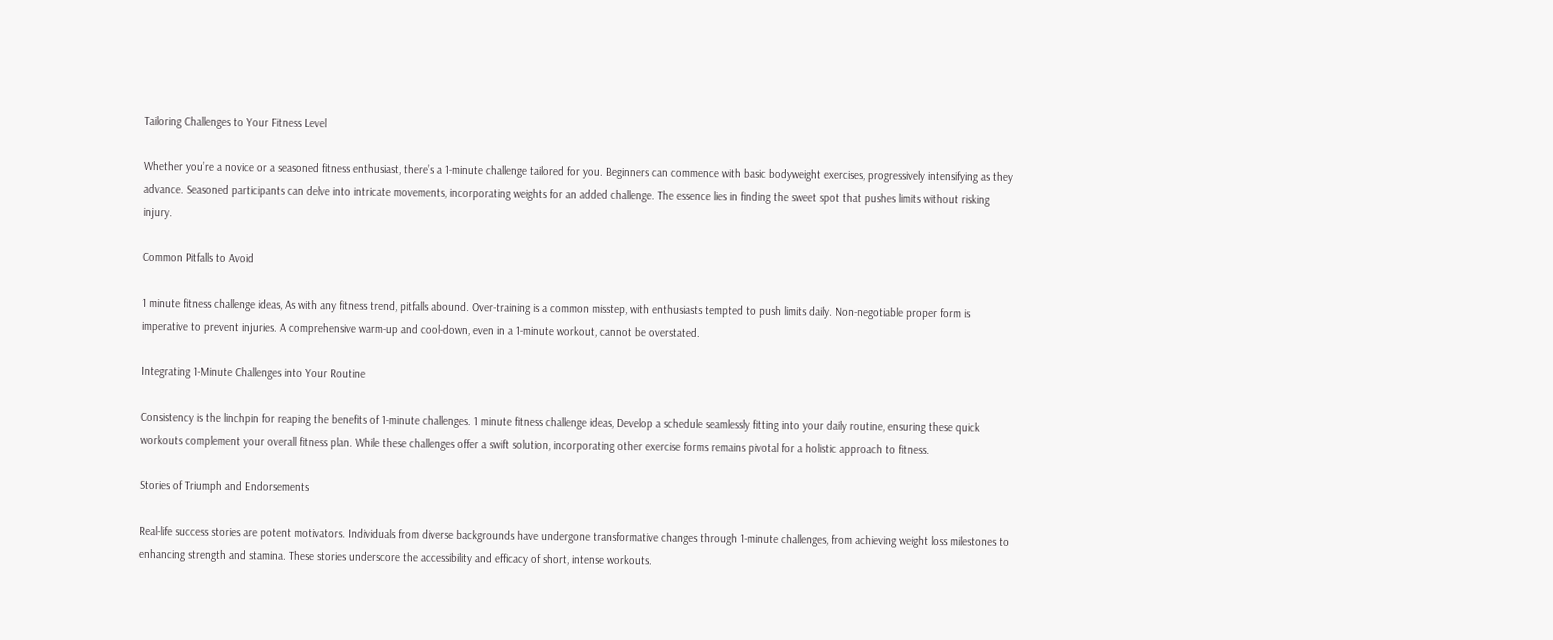Tailoring Challenges to Your Fitness Level

Whether you’re a novice or a seasoned fitness enthusiast, there’s a 1-minute challenge tailored for you. Beginners can commence with basic bodyweight exercises, progressively intensifying as they advance. Seasoned participants can delve into intricate movements, incorporating weights for an added challenge. The essence lies in finding the sweet spot that pushes limits without risking injury.

Common Pitfalls to Avoid

1 minute fitness challenge ideas, As with any fitness trend, pitfalls abound. Over-training is a common misstep, with enthusiasts tempted to push limits daily. Non-negotiable proper form is imperative to prevent injuries. A comprehensive warm-up and cool-down, even in a 1-minute workout, cannot be overstated.

Integrating 1-Minute Challenges into Your Routine

Consistency is the linchpin for reaping the benefits of 1-minute challenges. 1 minute fitness challenge ideas, Develop a schedule seamlessly fitting into your daily routine, ensuring these quick workouts complement your overall fitness plan. While these challenges offer a swift solution, incorporating other exercise forms remains pivotal for a holistic approach to fitness.

Stories of Triumph and Endorsements

Real-life success stories are potent motivators. Individuals from diverse backgrounds have undergone transformative changes through 1-minute challenges, from achieving weight loss milestones to enhancing strength and stamina. These stories underscore the accessibility and efficacy of short, intense workouts.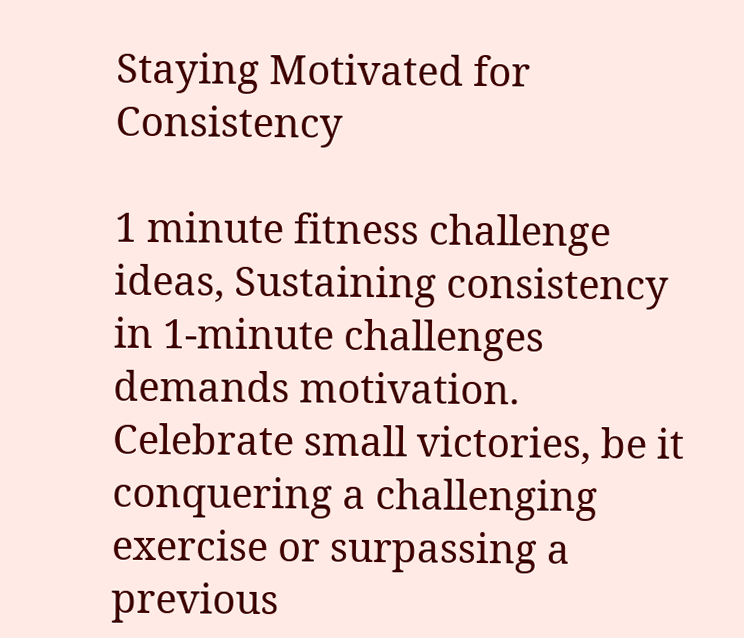Staying Motivated for Consistency

1 minute fitness challenge ideas, Sustaining consistency in 1-minute challenges demands motivation. Celebrate small victories, be it conquering a challenging exercise or surpassing a previous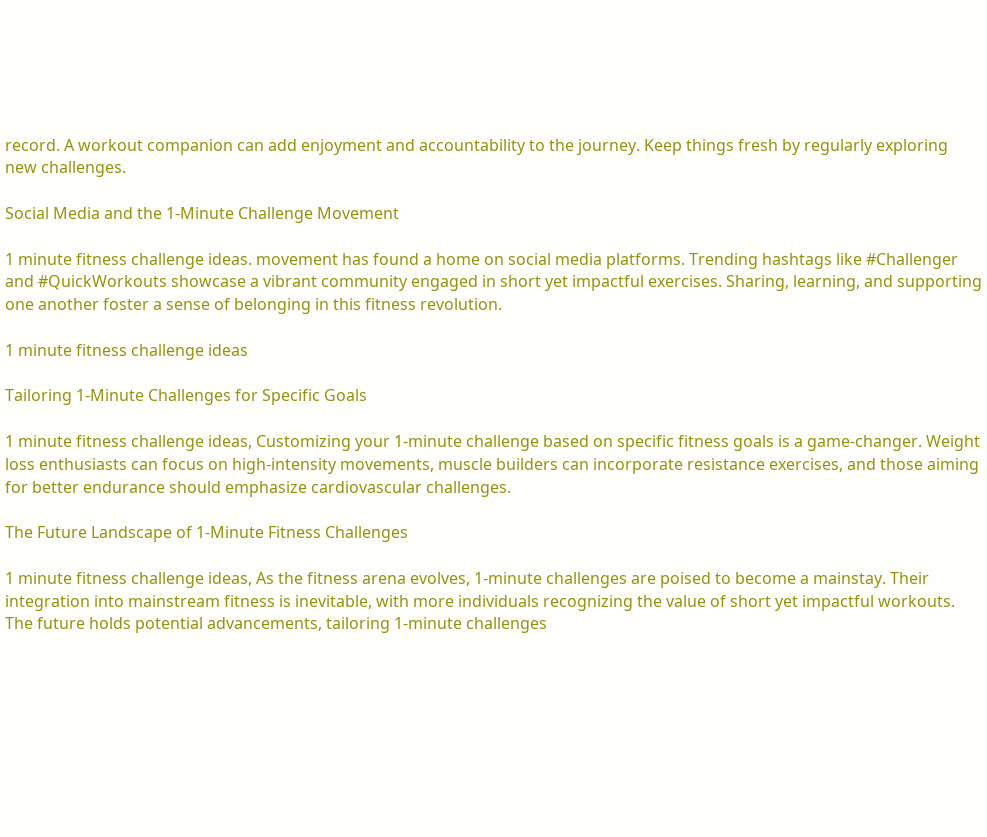record. A workout companion can add enjoyment and accountability to the journey. Keep things fresh by regularly exploring new challenges.

Social Media and the 1-Minute Challenge Movement

1 minute fitness challenge ideas. movement has found a home on social media platforms. Trending hashtags like #Challenger and #QuickWorkouts showcase a vibrant community engaged in short yet impactful exercises. Sharing, learning, and supporting one another foster a sense of belonging in this fitness revolution.

1 minute fitness challenge ideas

Tailoring 1-Minute Challenges for Specific Goals

1 minute fitness challenge ideas, Customizing your 1-minute challenge based on specific fitness goals is a game-changer. Weight loss enthusiasts can focus on high-intensity movements, muscle builders can incorporate resistance exercises, and those aiming for better endurance should emphasize cardiovascular challenges.

The Future Landscape of 1-Minute Fitness Challenges

1 minute fitness challenge ideas, As the fitness arena evolves, 1-minute challenges are poised to become a mainstay. Their integration into mainstream fitness is inevitable, with more individuals recognizing the value of short yet impactful workouts. The future holds potential advancements, tailoring 1-minute challenges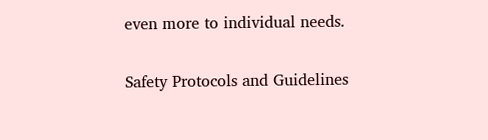even more to individual needs.

Safety Protocols and Guidelines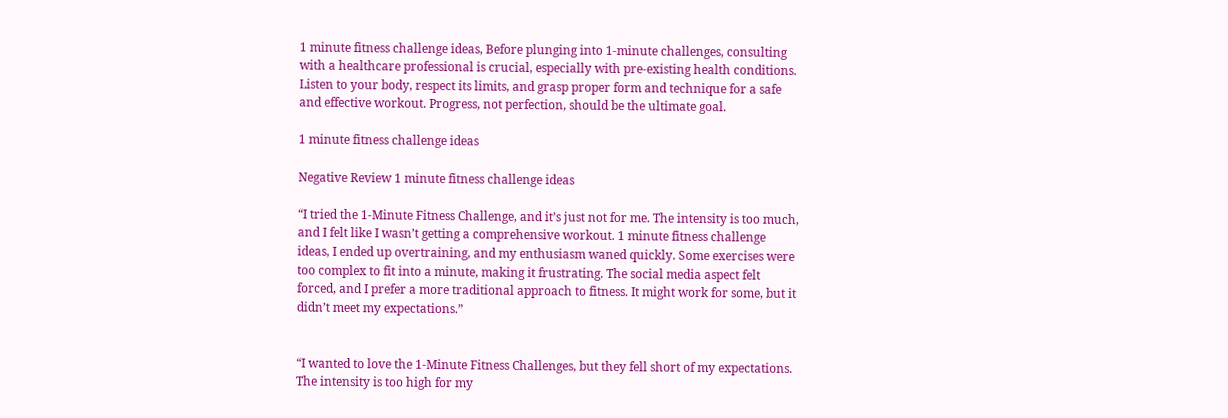1 minute fitness challenge ideas, Before plunging into 1-minute challenges, consulting with a healthcare professional is crucial, especially with pre-existing health conditions. Listen to your body, respect its limits, and grasp proper form and technique for a safe and effective workout. Progress, not perfection, should be the ultimate goal.

1 minute fitness challenge ideas

Negative Review 1 minute fitness challenge ideas

“I tried the 1-Minute Fitness Challenge, and it’s just not for me. The intensity is too much, and I felt like I wasn’t getting a comprehensive workout. 1 minute fitness challenge ideas, I ended up overtraining, and my enthusiasm waned quickly. Some exercises were too complex to fit into a minute, making it frustrating. The social media aspect felt forced, and I prefer a more traditional approach to fitness. It might work for some, but it didn’t meet my expectations.”


“I wanted to love the 1-Minute Fitness Challenges, but they fell short of my expectations. The intensity is too high for my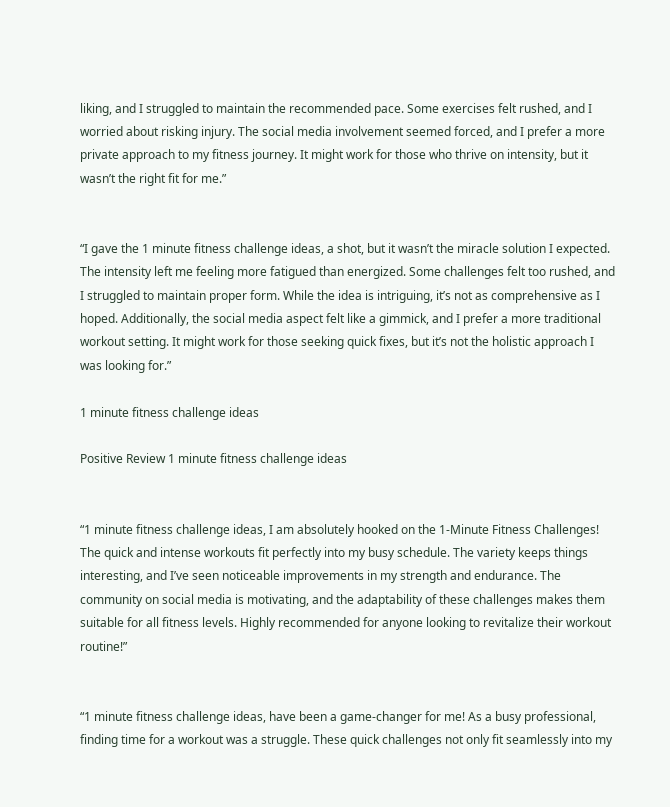liking, and I struggled to maintain the recommended pace. Some exercises felt rushed, and I worried about risking injury. The social media involvement seemed forced, and I prefer a more private approach to my fitness journey. It might work for those who thrive on intensity, but it wasn’t the right fit for me.”


“I gave the 1 minute fitness challenge ideas, a shot, but it wasn’t the miracle solution I expected. The intensity left me feeling more fatigued than energized. Some challenges felt too rushed, and I struggled to maintain proper form. While the idea is intriguing, it’s not as comprehensive as I hoped. Additionally, the social media aspect felt like a gimmick, and I prefer a more traditional workout setting. It might work for those seeking quick fixes, but it’s not the holistic approach I was looking for.”

1 minute fitness challenge ideas

Positive Review 1 minute fitness challenge ideas


“1 minute fitness challenge ideas, I am absolutely hooked on the 1-Minute Fitness Challenges! The quick and intense workouts fit perfectly into my busy schedule. The variety keeps things interesting, and I’ve seen noticeable improvements in my strength and endurance. The community on social media is motivating, and the adaptability of these challenges makes them suitable for all fitness levels. Highly recommended for anyone looking to revitalize their workout routine!”


“1 minute fitness challenge ideas, have been a game-changer for me! As a busy professional, finding time for a workout was a struggle. These quick challenges not only fit seamlessly into my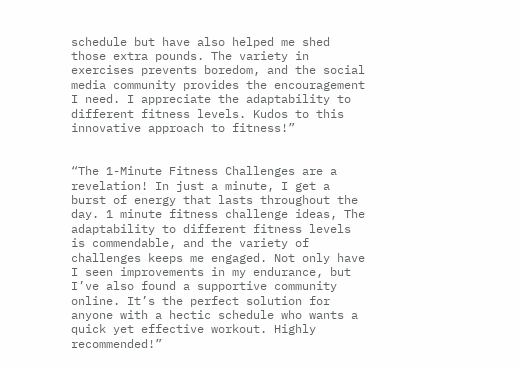schedule but have also helped me shed those extra pounds. The variety in exercises prevents boredom, and the social media community provides the encouragement I need. I appreciate the adaptability to different fitness levels. Kudos to this innovative approach to fitness!”


“The 1-Minute Fitness Challenges are a revelation! In just a minute, I get a burst of energy that lasts throughout the day. 1 minute fitness challenge ideas, The adaptability to different fitness levels is commendable, and the variety of challenges keeps me engaged. Not only have I seen improvements in my endurance, but I’ve also found a supportive community online. It’s the perfect solution for anyone with a hectic schedule who wants a quick yet effective workout. Highly recommended!”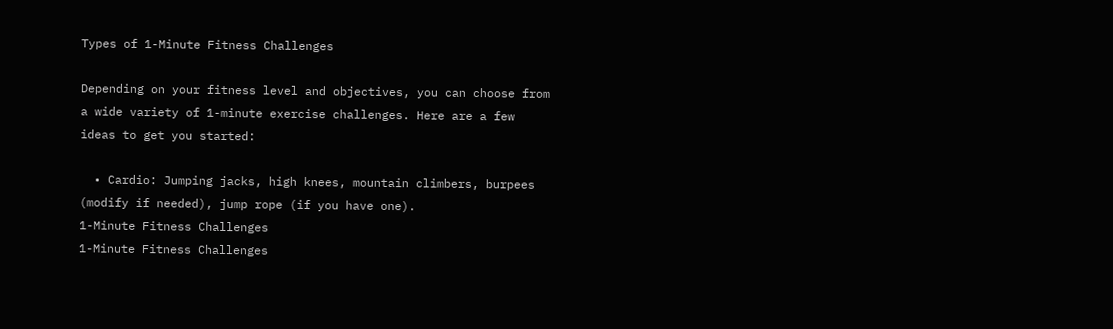Types of 1-Minute Fitness Challenges

Depending on your fitness level and objectives, you can choose from a wide variety of 1-minute exercise challenges. Here are a few ideas to get you started:

  • Cardio: Jumping jacks, high knees, mountain climbers, burpees (modify if needed), jump rope (if you have one).
1-Minute Fitness Challenges
1-Minute Fitness Challenges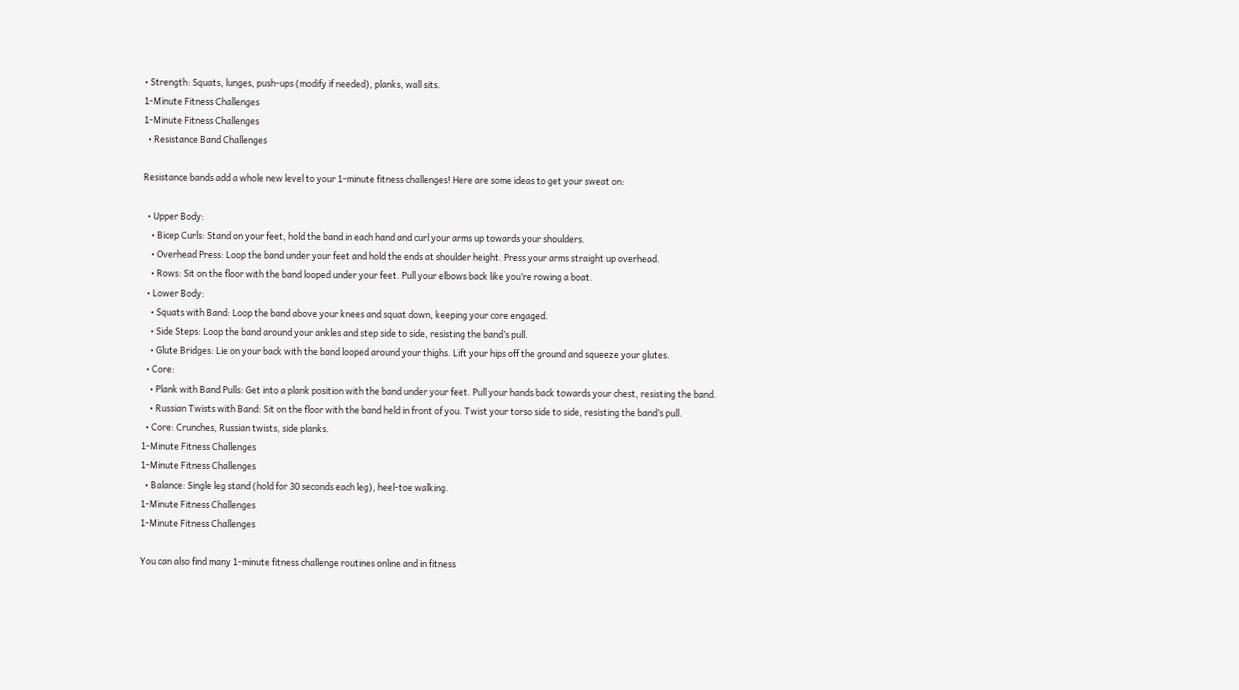• Strength: Squats, lunges, push-ups (modify if needed), planks, wall sits.
1-Minute Fitness Challenges
1-Minute Fitness Challenges
  • Resistance Band Challenges

Resistance bands add a whole new level to your 1-minute fitness challenges! Here are some ideas to get your sweat on:

  • Upper Body:
    • Bicep Curls: Stand on your feet, hold the band in each hand and curl your arms up towards your shoulders.
    • Overhead Press: Loop the band under your feet and hold the ends at shoulder height. Press your arms straight up overhead.
    • Rows: Sit on the floor with the band looped under your feet. Pull your elbows back like you’re rowing a boat.
  • Lower Body:
    • Squats with Band: Loop the band above your knees and squat down, keeping your core engaged.
    • Side Steps: Loop the band around your ankles and step side to side, resisting the band’s pull.
    • Glute Bridges: Lie on your back with the band looped around your thighs. Lift your hips off the ground and squeeze your glutes.
  • Core:
    • Plank with Band Pulls: Get into a plank position with the band under your feet. Pull your hands back towards your chest, resisting the band.
    • Russian Twists with Band: Sit on the floor with the band held in front of you. Twist your torso side to side, resisting the band’s pull.
  • Core: Crunches, Russian twists, side planks.
1-Minute Fitness Challenges
1-Minute Fitness Challenges
  • Balance: Single leg stand (hold for 30 seconds each leg), heel-toe walking.
1-Minute Fitness Challenges
1-Minute Fitness Challenges

You can also find many 1-minute fitness challenge routines online and in fitness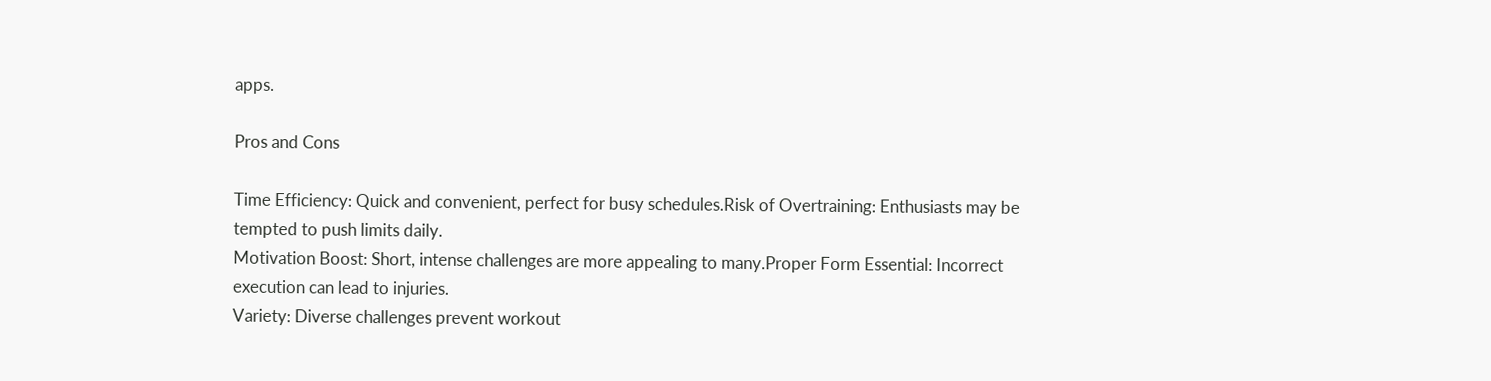apps.

Pros and Cons

Time Efficiency: Quick and convenient, perfect for busy schedules.Risk of Overtraining: Enthusiasts may be tempted to push limits daily.
Motivation Boost: Short, intense challenges are more appealing to many.Proper Form Essential: Incorrect execution can lead to injuries.
Variety: Diverse challenges prevent workout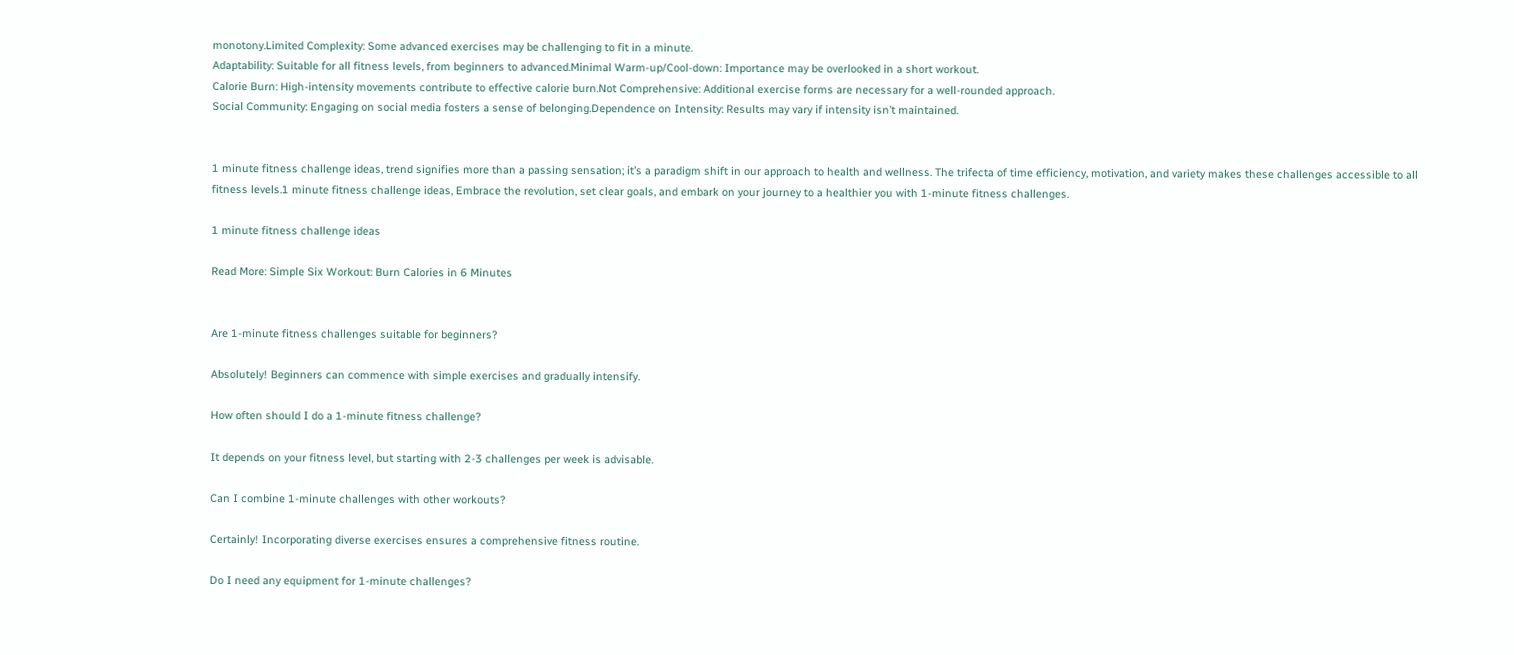monotony.Limited Complexity: Some advanced exercises may be challenging to fit in a minute.
Adaptability: Suitable for all fitness levels, from beginners to advanced.Minimal Warm-up/Cool-down: Importance may be overlooked in a short workout.
Calorie Burn: High-intensity movements contribute to effective calorie burn.Not Comprehensive: Additional exercise forms are necessary for a well-rounded approach.
Social Community: Engaging on social media fosters a sense of belonging.Dependence on Intensity: Results may vary if intensity isn’t maintained.


1 minute fitness challenge ideas, trend signifies more than a passing sensation; it’s a paradigm shift in our approach to health and wellness. The trifecta of time efficiency, motivation, and variety makes these challenges accessible to all fitness levels.1 minute fitness challenge ideas, Embrace the revolution, set clear goals, and embark on your journey to a healthier you with 1-minute fitness challenges.

1 minute fitness challenge ideas

Read More: Simple Six Workout: Burn Calories in 6 Minutes


Are 1-minute fitness challenges suitable for beginners?

Absolutely! Beginners can commence with simple exercises and gradually intensify.

How often should I do a 1-minute fitness challenge?

It depends on your fitness level, but starting with 2-3 challenges per week is advisable.

Can I combine 1-minute challenges with other workouts?

Certainly! Incorporating diverse exercises ensures a comprehensive fitness routine.

Do I need any equipment for 1-minute challenges?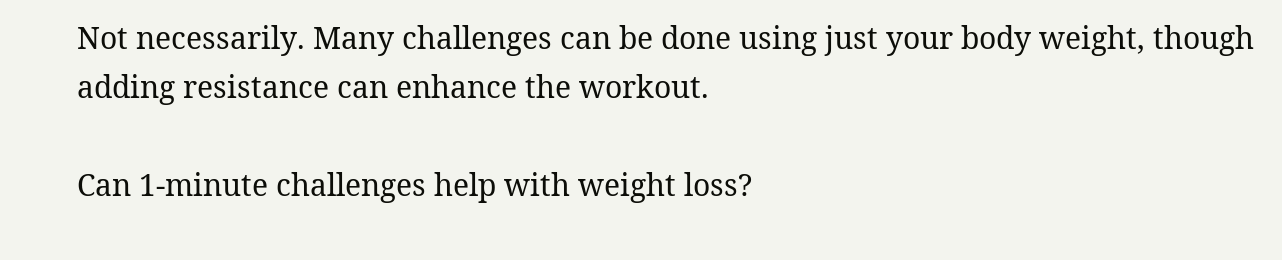Not necessarily. Many challenges can be done using just your body weight, though adding resistance can enhance the workout.

Can 1-minute challenges help with weight loss?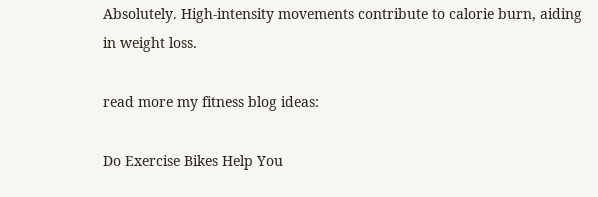Absolutely. High-intensity movements contribute to calorie burn, aiding in weight loss.

read more my fitness blog ideas:

Do Exercise Bikes Help You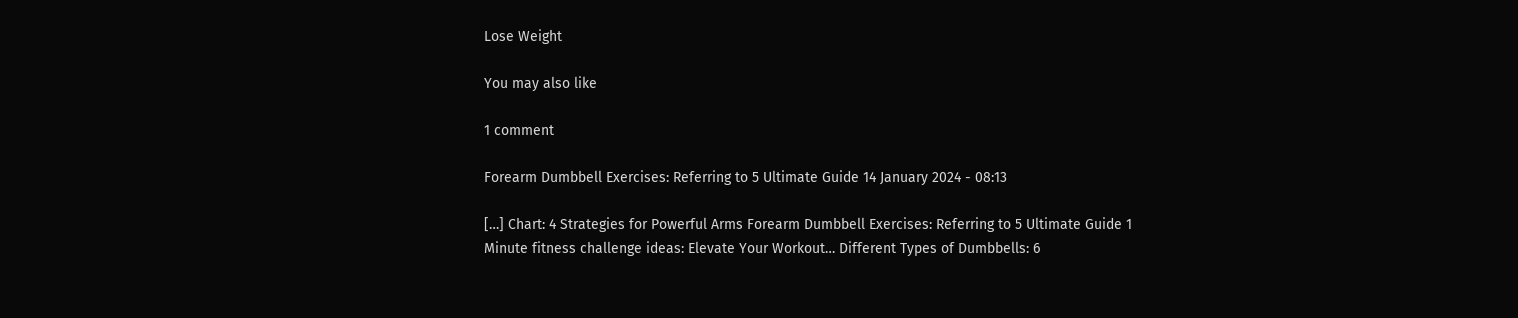Lose Weight

You may also like

1 comment

Forearm Dumbbell Exercises: Referring to 5 Ultimate Guide 14 January 2024 - 08:13

[…] Chart: 4 Strategies for Powerful Arms Forearm Dumbbell Exercises: Referring to 5 Ultimate Guide 1 Minute fitness challenge ideas: Elevate Your Workout… Different Types of Dumbbells: 6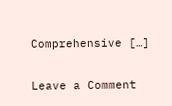Comprehensive […]


Leave a Comment